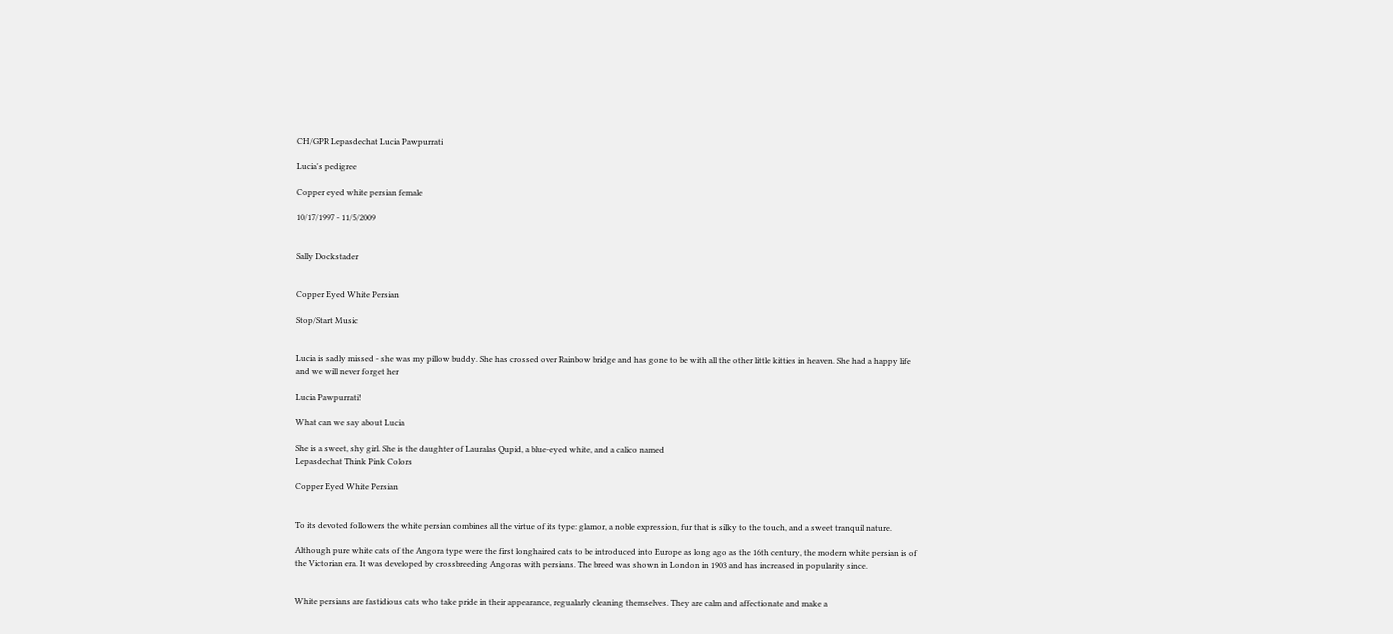CH/GPR Lepasdechat Lucia Pawpurrati

Lucia's pedigree

Copper eyed white persian female

10/17/1997 - 11/5/2009


Sally Dockstader


Copper Eyed White Persian

Stop/Start Music


Lucia is sadly missed - she was my pillow buddy. She has crossed over Rainbow bridge and has gone to be with all the other little kitties in heaven. She had a happy life and we will never forget her

Lucia Pawpurrati!

What can we say about Lucia

She is a sweet, shy girl. She is the daughter of Lauralas Qupid, a blue-eyed white, and a calico named
Lepasdechat Think Pink Colors

Copper Eyed White Persian


To its devoted followers the white persian combines all the virtue of its type: glamor, a noble expression, fur that is silky to the touch, and a sweet tranquil nature.

Although pure white cats of the Angora type were the first longhaired cats to be introduced into Europe as long ago as the 16th century, the modern white persian is of the Victorian era. It was developed by crossbreeding Angoras with persians. The breed was shown in London in 1903 and has increased in popularity since.


White persians are fastidious cats who take pride in their appearance, regualarly cleaning themselves. They are calm and affectionate and make a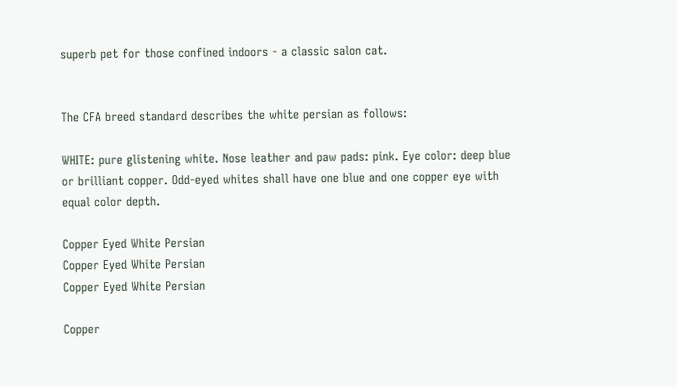superb pet for those confined indoors - a classic salon cat.


The CFA breed standard describes the white persian as follows:

WHITE: pure glistening white. Nose leather and paw pads: pink. Eye color: deep blue or brilliant copper. Odd-eyed whites shall have one blue and one copper eye with equal color depth.

Copper Eyed White Persian
Copper Eyed White Persian
Copper Eyed White Persian

Copper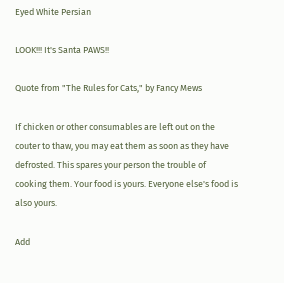Eyed White Persian

LOOK!!! It's Santa PAWS!!

Quote from "The Rules for Cats," by Fancy Mews

If chicken or other consumables are left out on the couter to thaw, you may eat them as soon as they have defrosted. This spares your person the trouble of cooking them. Your food is yours. Everyone else's food is also yours.

Add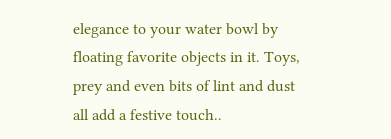elegance to your water bowl by floating favorite objects in it. Toys, prey and even bits of lint and dust all add a festive touch..